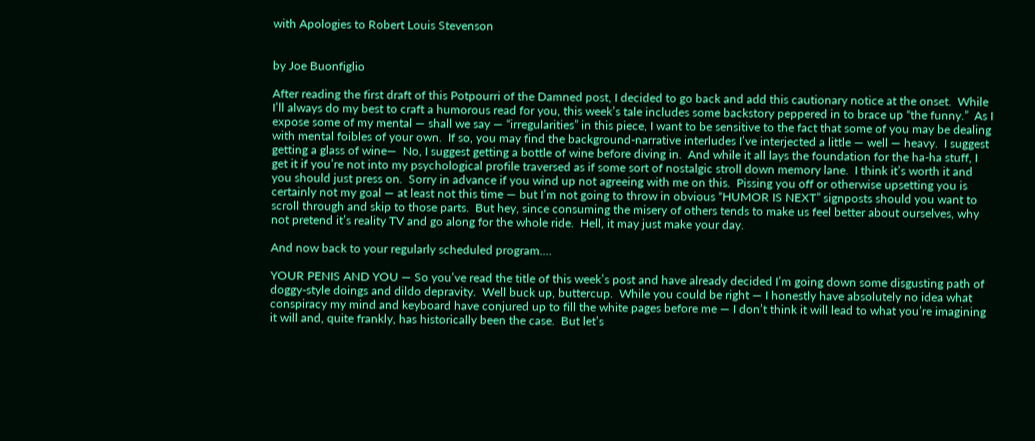with Apologies to Robert Louis Stevenson


by Joe Buonfiglio

After reading the first draft of this Potpourri of the Damned post, I decided to go back and add this cautionary notice at the onset.  While I’ll always do my best to craft a humorous read for you, this week’s tale includes some backstory peppered in to brace up “the funny.”  As I expose some of my mental — shall we say — “irregularities” in this piece, I want to be sensitive to the fact that some of you may be dealing with mental foibles of your own.  If so, you may find the background-narrative interludes I’ve interjected a little — well — heavy.  I suggest getting a glass of wine—  No, I suggest getting a bottle of wine before diving in.  And while it all lays the foundation for the ha-ha stuff, I get it if you’re not into my psychological profile traversed as if some sort of nostalgic stroll down memory lane.  I think it’s worth it and you should just press on.  Sorry in advance if you wind up not agreeing with me on this.  Pissing you off or otherwise upsetting you is certainly not my goal — at least not this time — but I’m not going to throw in obvious “HUMOR IS NEXT” signposts should you want to scroll through and skip to those parts.  But hey, since consuming the misery of others tends to make us feel better about ourselves, why not pretend it’s reality TV and go along for the whole ride.  Hell, it may just make your day.

And now back to your regularly scheduled program.…

YOUR PENIS AND YOU — So you’ve read the title of this week’s post and have already decided I’m going down some disgusting path of doggy-style doings and dildo depravity.  Well buck up, buttercup.  While you could be right — I honestly have absolutely no idea what conspiracy my mind and keyboard have conjured up to fill the white pages before me — I don’t think it will lead to what you’re imagining it will and, quite frankly, has historically been the case.  But let’s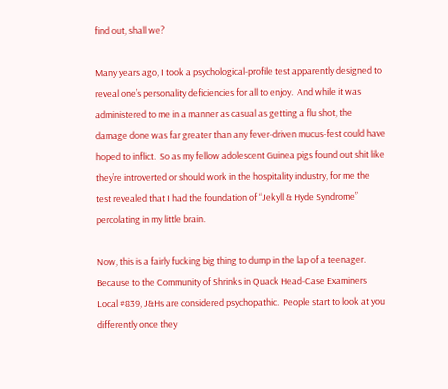find out, shall we?

Many years ago, I took a psychological-profile test apparently designed to reveal one’s personality deficiencies for all to enjoy.  And while it was administered to me in a manner as casual as getting a flu shot, the damage done was far greater than any fever-driven mucus-fest could have hoped to inflict.  So as my fellow adolescent Guinea pigs found out shit like they’re introverted or should work in the hospitality industry, for me the test revealed that I had the foundation of “Jekyll & Hyde Syndrome” percolating in my little brain.

Now, this is a fairly fucking big thing to dump in the lap of a teenager.  Because to the Community of Shrinks in Quack Head-Case Examiners Local #839, J&Hs are considered psychopathic.  People start to look at you differently once they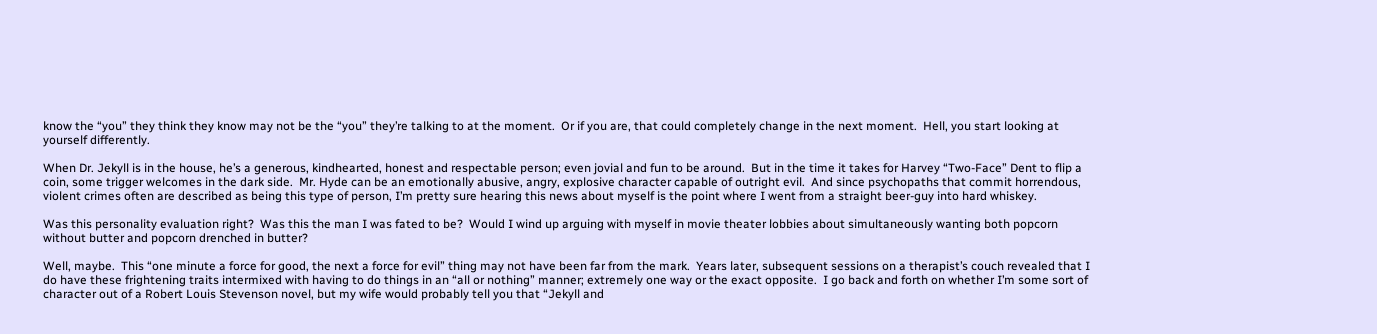know the “you” they think they know may not be the “you” they’re talking to at the moment.  Or if you are, that could completely change in the next moment.  Hell, you start looking at yourself differently.

When Dr. Jekyll is in the house, he’s a generous, kindhearted, honest and respectable person; even jovial and fun to be around.  But in the time it takes for Harvey “Two-Face” Dent to flip a coin, some trigger welcomes in the dark side.  Mr. Hyde can be an emotionally abusive, angry, explosive character capable of outright evil.  And since psychopaths that commit horrendous, violent crimes often are described as being this type of person, I’m pretty sure hearing this news about myself is the point where I went from a straight beer-guy into hard whiskey.

Was this personality evaluation right?  Was this the man I was fated to be?  Would I wind up arguing with myself in movie theater lobbies about simultaneously wanting both popcorn without butter and popcorn drenched in butter?

Well, maybe.  This “one minute a force for good, the next a force for evil” thing may not have been far from the mark.  Years later, subsequent sessions on a therapist’s couch revealed that I do have these frightening traits intermixed with having to do things in an “all or nothing” manner; extremely one way or the exact opposite.  I go back and forth on whether I’m some sort of character out of a Robert Louis Stevenson novel, but my wife would probably tell you that “Jekyll and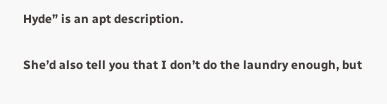Hyde” is an apt description.

She’d also tell you that I don’t do the laundry enough, but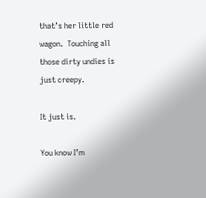that’s her little red wagon.  Touching all those dirty undies is just creepy.

It just is.

You know I’m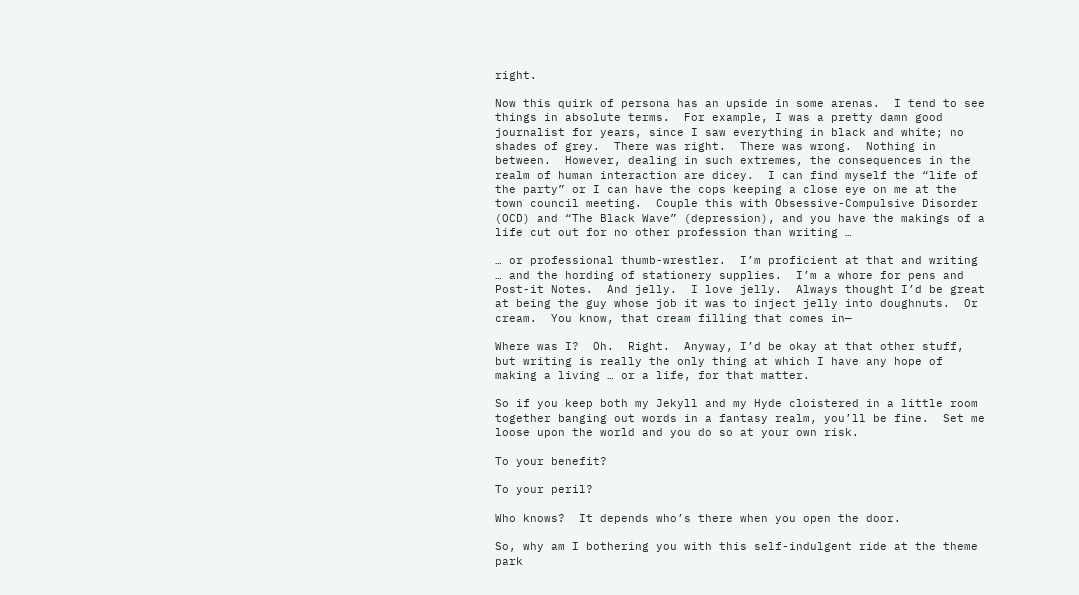right.

Now this quirk of persona has an upside in some arenas.  I tend to see things in absolute terms.  For example, I was a pretty damn good journalist for years, since I saw everything in black and white; no shades of grey.  There was right.  There was wrong.  Nothing in between.  However, dealing in such extremes, the consequences in the realm of human interaction are dicey.  I can find myself the “life of the party” or I can have the cops keeping a close eye on me at the town council meeting.  Couple this with Obsessive-Compulsive Disorder (OCD) and “The Black Wave” (depression), and you have the makings of a life cut out for no other profession than writing …

… or professional thumb-wrestler.  I’m proficient at that and writing … and the hording of stationery supplies.  I’m a whore for pens and Post-it Notes.  And jelly.  I love jelly.  Always thought I’d be great at being the guy whose job it was to inject jelly into doughnuts.  Or cream.  You know, that cream filling that comes in—

Where was I?  Oh.  Right.  Anyway, I’d be okay at that other stuff, but writing is really the only thing at which I have any hope of making a living … or a life, for that matter.

So if you keep both my Jekyll and my Hyde cloistered in a little room together banging out words in a fantasy realm, you’ll be fine.  Set me loose upon the world and you do so at your own risk.

To your benefit?

To your peril?

Who knows?  It depends who’s there when you open the door.

So, why am I bothering you with this self-indulgent ride at the theme park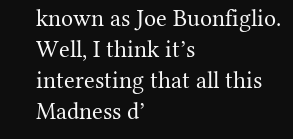known as Joe Buonfiglio.  Well, I think it’s interesting that all this Madness d’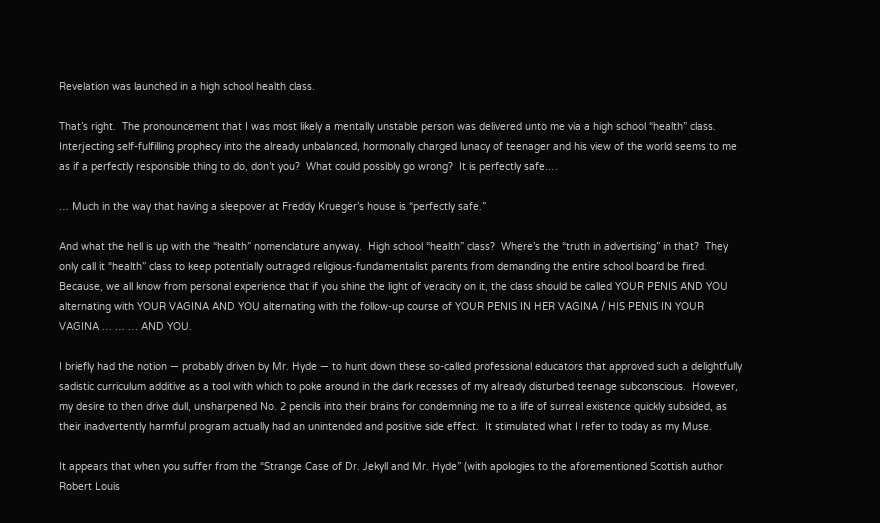Revelation was launched in a high school health class.

That’s right.  The pronouncement that I was most likely a mentally unstable person was delivered unto me via a high school “health” class.  Interjecting self-fulfilling prophecy into the already unbalanced, hormonally charged lunacy of teenager and his view of the world seems to me as if a perfectly responsible thing to do, don’t you?  What could possibly go wrong?  It is perfectly safe.…

… Much in the way that having a sleepover at Freddy Krueger’s house is “perfectly safe.”

And what the hell is up with the “health” nomenclature anyway.  High school “health” class?  Where’s the “truth in advertising” in that?  They only call it “health” class to keep potentially outraged religious-fundamentalist parents from demanding the entire school board be fired.  Because, we all know from personal experience that if you shine the light of veracity on it, the class should be called YOUR PENIS AND YOU alternating with YOUR VAGINA AND YOU alternating with the follow-up course of YOUR PENIS IN HER VAGINA / HIS PENIS IN YOUR VAGINA … … … AND YOU.

I briefly had the notion — probably driven by Mr. Hyde — to hunt down these so-called professional educators that approved such a delightfully sadistic curriculum additive as a tool with which to poke around in the dark recesses of my already disturbed teenage subconscious.  However, my desire to then drive dull, unsharpened No. 2 pencils into their brains for condemning me to a life of surreal existence quickly subsided, as their inadvertently harmful program actually had an unintended and positive side effect.  It stimulated what I refer to today as my Muse.

It appears that when you suffer from the “Strange Case of Dr. Jekyll and Mr. Hyde” (with apologies to the aforementioned Scottish author Robert Louis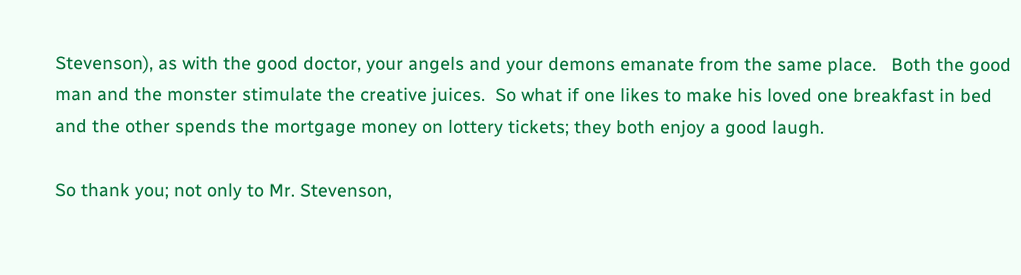Stevenson), as with the good doctor, your angels and your demons emanate from the same place.   Both the good man and the monster stimulate the creative juices.  So what if one likes to make his loved one breakfast in bed and the other spends the mortgage money on lottery tickets; they both enjoy a good laugh.

So thank you; not only to Mr. Stevenson,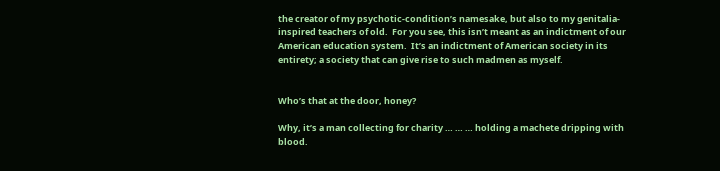the creator of my psychotic-condition’s namesake, but also to my genitalia-inspired teachers of old.  For you see, this isn’t meant as an indictment of our American education system.  It’s an indictment of American society in its entirety; a society that can give rise to such madmen as myself.


Who’s that at the door, honey?

Why, it’s a man collecting for charity … … … holding a machete dripping with blood.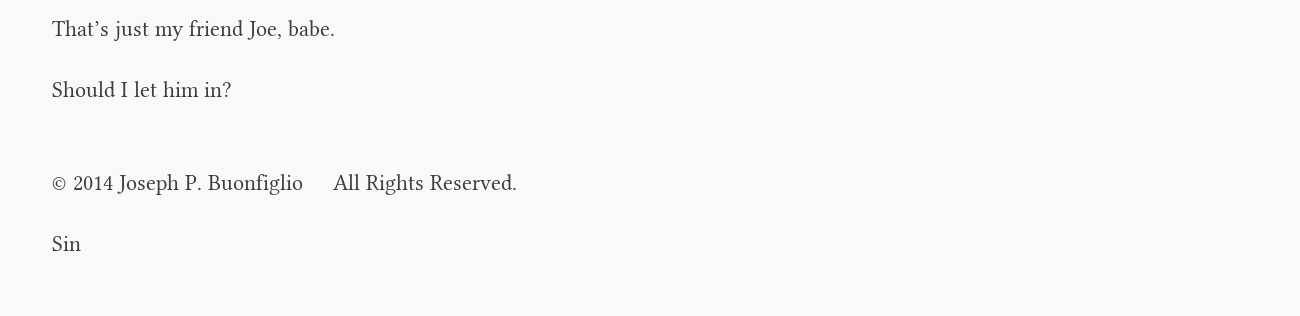That’s just my friend Joe, babe.

Should I let him in?


© 2014 Joseph P. Buonfiglio     All Rights Reserved.

Sin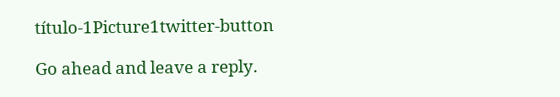título-1Picture1twitter-button

Go ahead and leave a reply.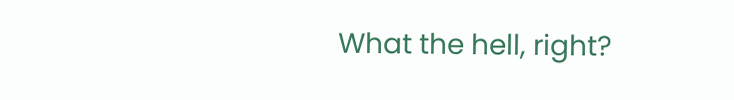What the hell, right?